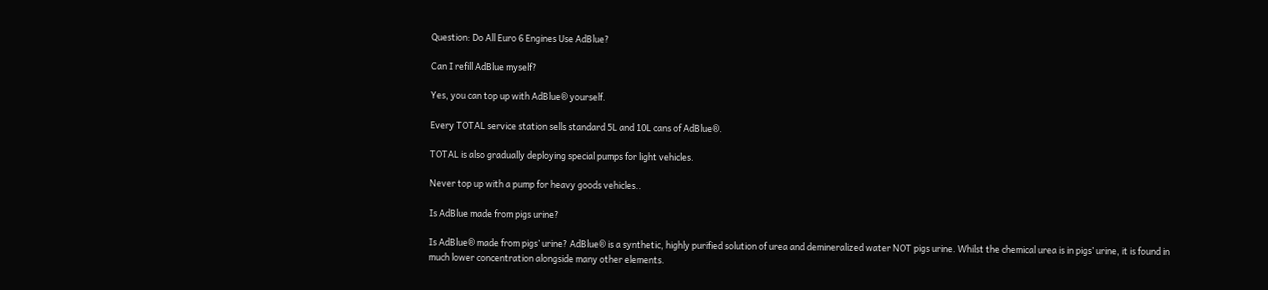Question: Do All Euro 6 Engines Use AdBlue?

Can I refill AdBlue myself?

Yes, you can top up with AdBlue® yourself.

Every TOTAL service station sells standard 5L and 10L cans of AdBlue®.

TOTAL is also gradually deploying special pumps for light vehicles.

Never top up with a pump for heavy goods vehicles..

Is AdBlue made from pigs urine?

Is AdBlue® made from pigs’ urine? AdBlue® is a synthetic, highly purified solution of urea and demineralized water NOT pigs urine. Whilst the chemical urea is in pigs’ urine, it is found in much lower concentration alongside many other elements.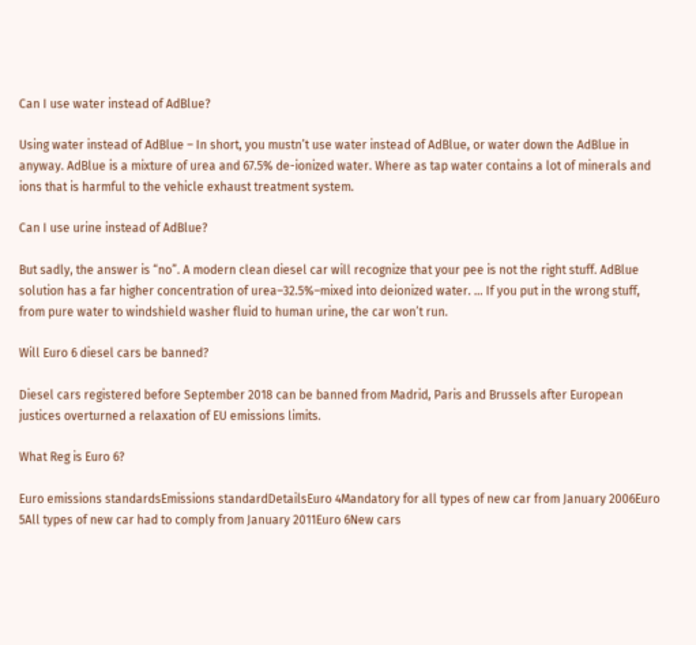Can I use water instead of AdBlue?

Using water instead of AdBlue – In short, you mustn’t use water instead of AdBlue, or water down the AdBlue in anyway. AdBlue is a mixture of urea and 67.5% de-ionized water. Where as tap water contains a lot of minerals and ions that is harmful to the vehicle exhaust treatment system.

Can I use urine instead of AdBlue?

But sadly, the answer is “no”. A modern clean diesel car will recognize that your pee is not the right stuff. AdBlue solution has a far higher concentration of urea–32.5%–mixed into deionized water. … If you put in the wrong stuff, from pure water to windshield washer fluid to human urine, the car won’t run.

Will Euro 6 diesel cars be banned?

Diesel cars registered before September 2018 can be banned from Madrid, Paris and Brussels after European justices overturned a relaxation of EU emissions limits.

What Reg is Euro 6?

Euro emissions standardsEmissions standardDetailsEuro 4Mandatory for all types of new car from January 2006Euro 5All types of new car had to comply from January 2011Euro 6New cars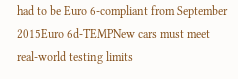had to be Euro 6-compliant from September 2015Euro 6d-TEMPNew cars must meet real-world testing limits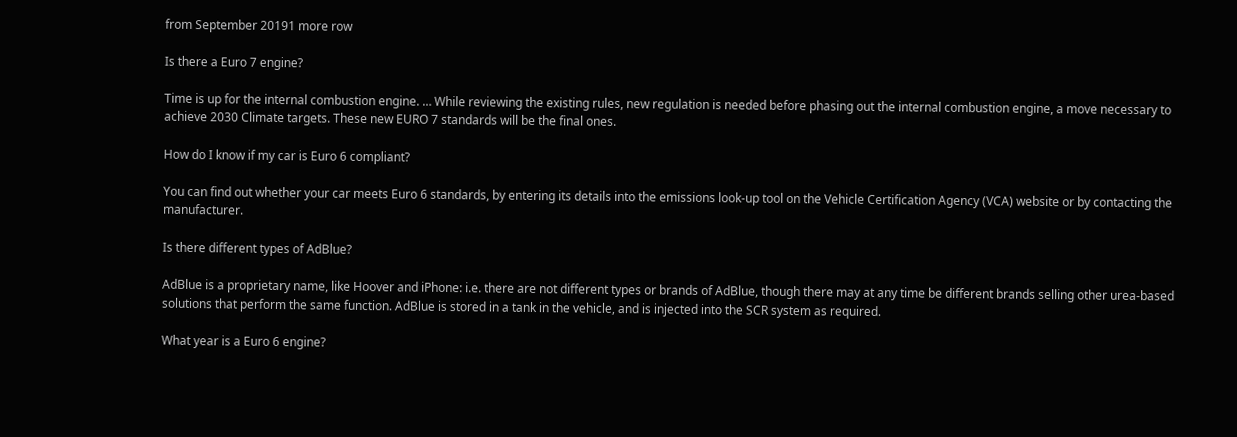from September 20191 more row

Is there a Euro 7 engine?

Time is up for the internal combustion engine. … While reviewing the existing rules, new regulation is needed before phasing out the internal combustion engine, a move necessary to achieve 2030 Climate targets. These new EURO 7 standards will be the final ones.

How do I know if my car is Euro 6 compliant?

You can find out whether your car meets Euro 6 standards, by entering its details into the emissions look-up tool on the Vehicle Certification Agency (VCA) website or by contacting the manufacturer.

Is there different types of AdBlue?

AdBlue is a proprietary name, like Hoover and iPhone: i.e. there are not different types or brands of AdBlue, though there may at any time be different brands selling other urea-based solutions that perform the same function. AdBlue is stored in a tank in the vehicle, and is injected into the SCR system as required.

What year is a Euro 6 engine?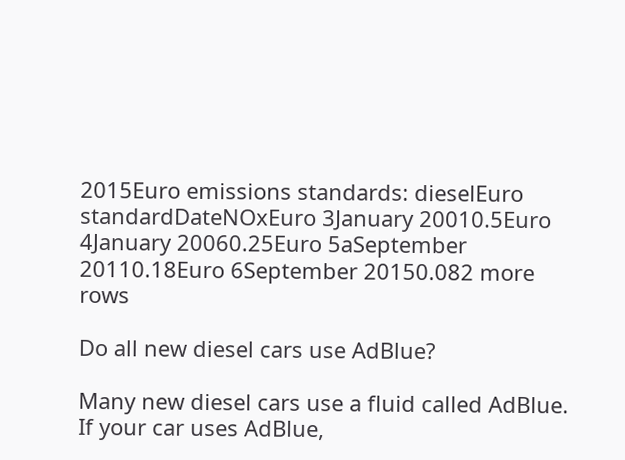2015Euro emissions standards: dieselEuro standardDateNOxEuro 3January 20010.5Euro 4January 20060.25Euro 5aSeptember 20110.18Euro 6September 20150.082 more rows

Do all new diesel cars use AdBlue?

Many new diesel cars use a fluid called AdBlue. If your car uses AdBlue,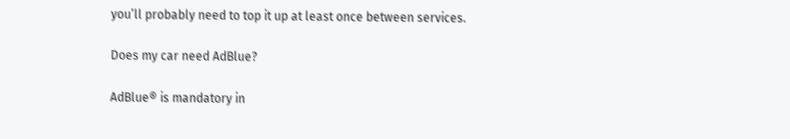you’ll probably need to top it up at least once between services.

Does my car need AdBlue?

AdBlue® is mandatory in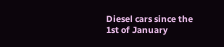Diesel cars since the 1st of January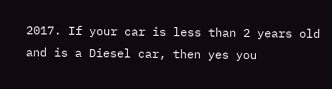2017. If your car is less than 2 years old and is a Diesel car, then yes you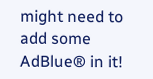might need to add some AdBlue® in it!